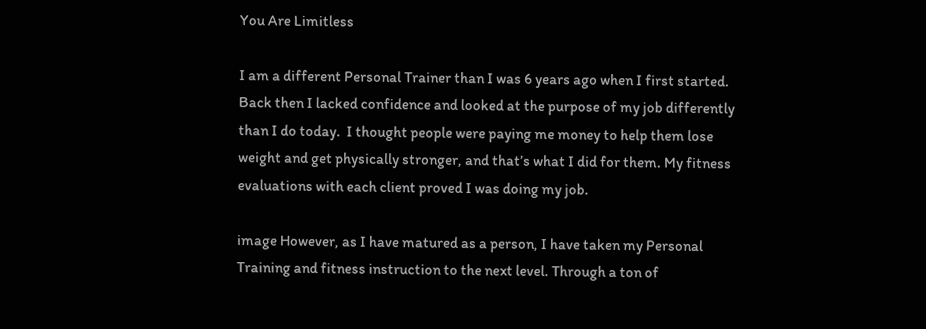You Are Limitless

I am a different Personal Trainer than I was 6 years ago when I first started. Back then I lacked confidence and looked at the purpose of my job differently than I do today.  I thought people were paying me money to help them lose weight and get physically stronger, and that’s what I did for them. My fitness evaluations with each client proved I was doing my job.

image However, as I have matured as a person, I have taken my Personal Training and fitness instruction to the next level. Through a ton of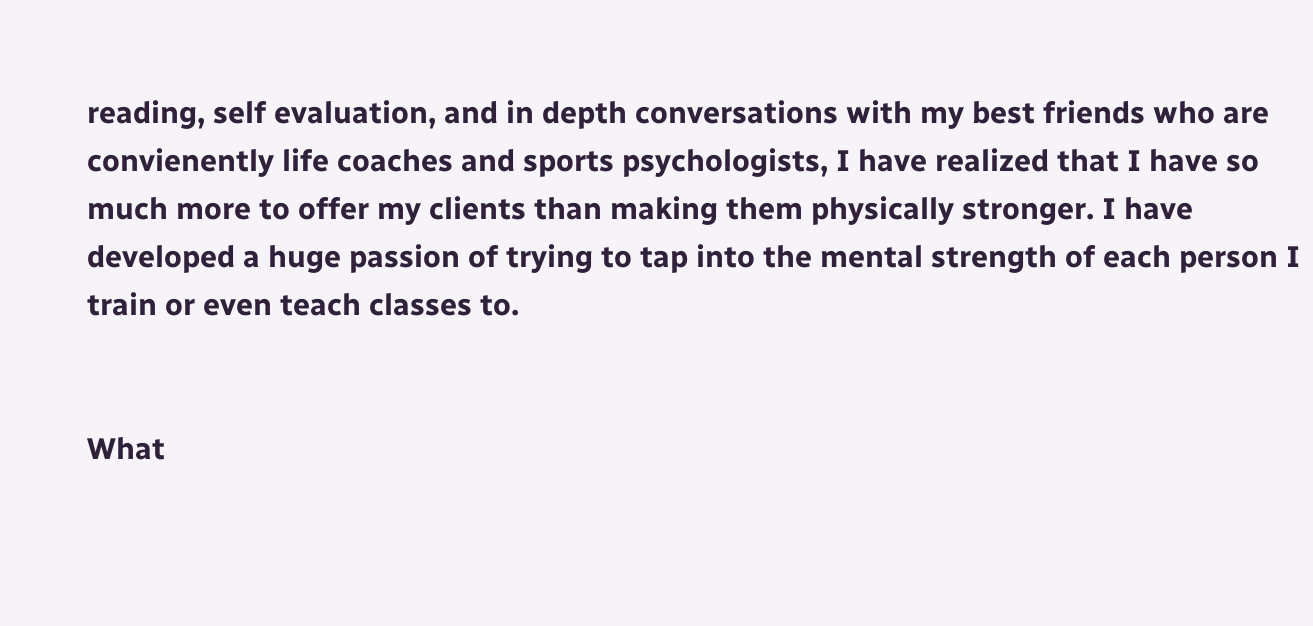reading, self evaluation, and in depth conversations with my best friends who are convienently life coaches and sports psychologists, I have realized that I have so much more to offer my clients than making them physically stronger. I have developed a huge passion of trying to tap into the mental strength of each person I train or even teach classes to.


What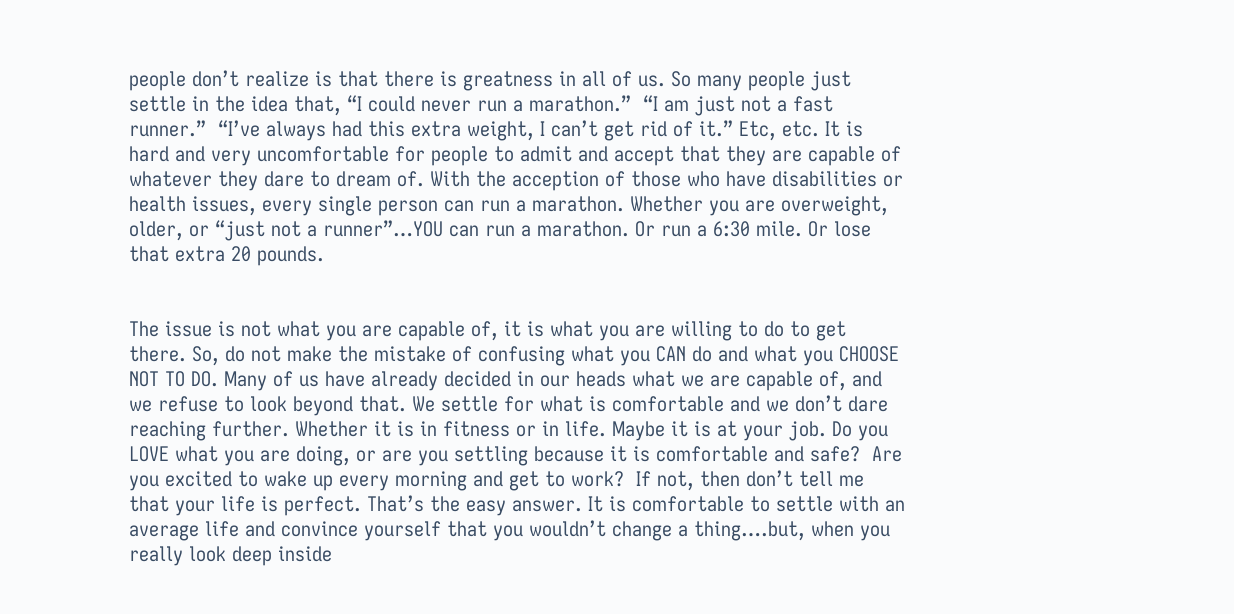people don’t realize is that there is greatness in all of us. So many people just settle in the idea that, “I could never run a marathon.”  “I am just not a fast runner.”  “I’ve always had this extra weight, I can’t get rid of it.” Etc, etc. It is hard and very uncomfortable for people to admit and accept that they are capable of whatever they dare to dream of. With the acception of those who have disabilities or health issues, every single person can run a marathon. Whether you are overweight, older, or “just not a runner”…YOU can run a marathon. Or run a 6:30 mile. Or lose that extra 20 pounds.


The issue is not what you are capable of, it is what you are willing to do to get there. So, do not make the mistake of confusing what you CAN do and what you CHOOSE NOT TO DO. Many of us have already decided in our heads what we are capable of, and we refuse to look beyond that. We settle for what is comfortable and we don’t dare reaching further. Whether it is in fitness or in life. Maybe it is at your job. Do you LOVE what you are doing, or are you settling because it is comfortable and safe?  Are you excited to wake up every morning and get to work?  If not, then don’t tell me that your life is perfect. That’s the easy answer. It is comfortable to settle with an average life and convince yourself that you wouldn’t change a thing….but, when you really look deep inside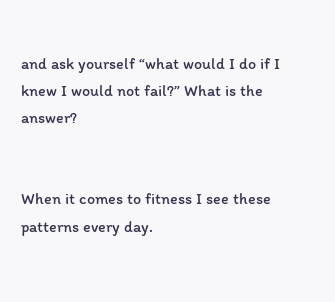and ask yourself “what would I do if I knew I would not fail?” What is the answer?


When it comes to fitness I see these patterns every day.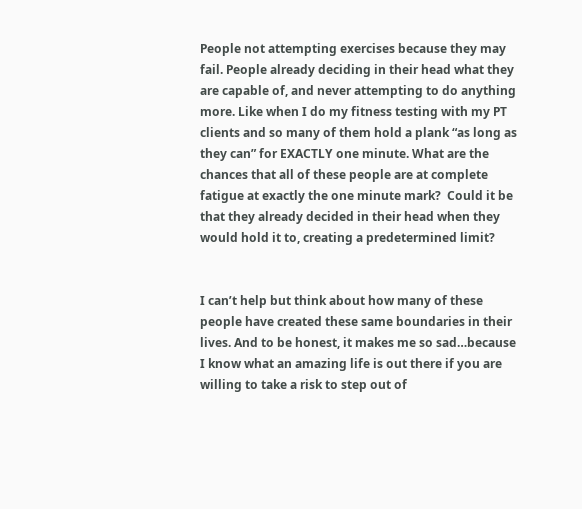People not attempting exercises because they may fail. People already deciding in their head what they are capable of, and never attempting to do anything more. Like when I do my fitness testing with my PT clients and so many of them hold a plank “as long as they can” for EXACTLY one minute. What are the chances that all of these people are at complete fatigue at exactly the one minute mark?  Could it be that they already decided in their head when they would hold it to, creating a predetermined limit?


I can’t help but think about how many of these people have created these same boundaries in their lives. And to be honest, it makes me so sad…because I know what an amazing life is out there if you are willing to take a risk to step out of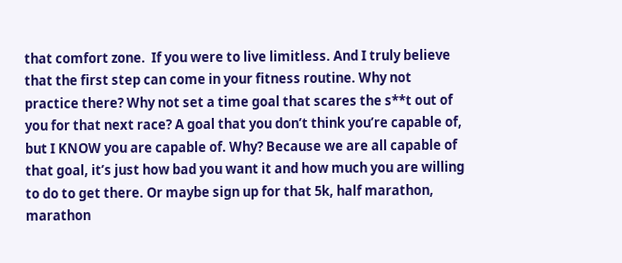that comfort zone.  If you were to live limitless. And I truly believe that the first step can come in your fitness routine. Why not practice there? Why not set a time goal that scares the s**t out of you for that next race? A goal that you don’t think you’re capable of, but I KNOW you are capable of. Why? Because we are all capable of that goal, it’s just how bad you want it and how much you are willing to do to get there. Or maybe sign up for that 5k, half marathon, marathon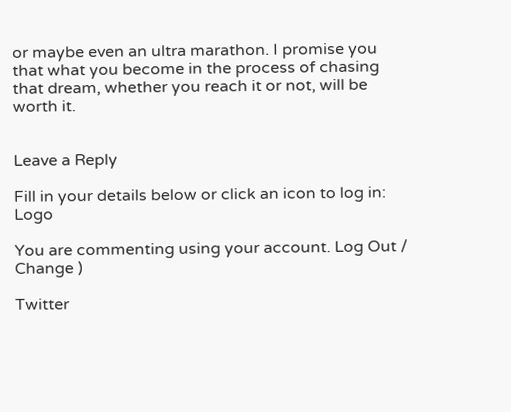or maybe even an ultra marathon. I promise you that what you become in the process of chasing that dream, whether you reach it or not, will be worth it.


Leave a Reply

Fill in your details below or click an icon to log in: Logo

You are commenting using your account. Log Out / Change )

Twitter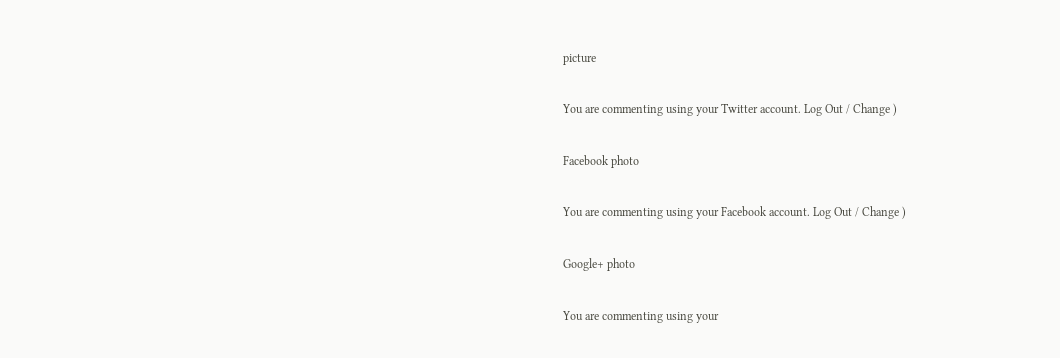picture

You are commenting using your Twitter account. Log Out / Change )

Facebook photo

You are commenting using your Facebook account. Log Out / Change )

Google+ photo

You are commenting using your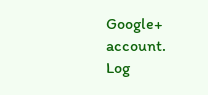Google+ account. Log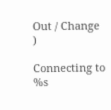Out / Change )

Connecting to %s